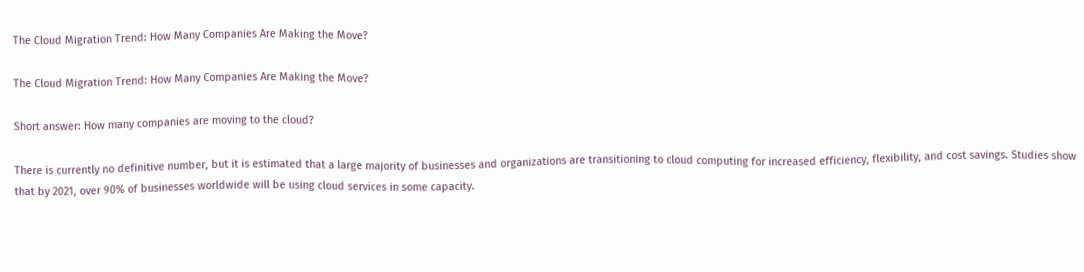The Cloud Migration Trend: How Many Companies Are Making the Move?

The Cloud Migration Trend: How Many Companies Are Making the Move?

Short answer: How many companies are moving to the cloud?

There is currently no definitive number, but it is estimated that a large majority of businesses and organizations are transitioning to cloud computing for increased efficiency, flexibility, and cost savings. Studies show that by 2021, over 90% of businesses worldwide will be using cloud services in some capacity.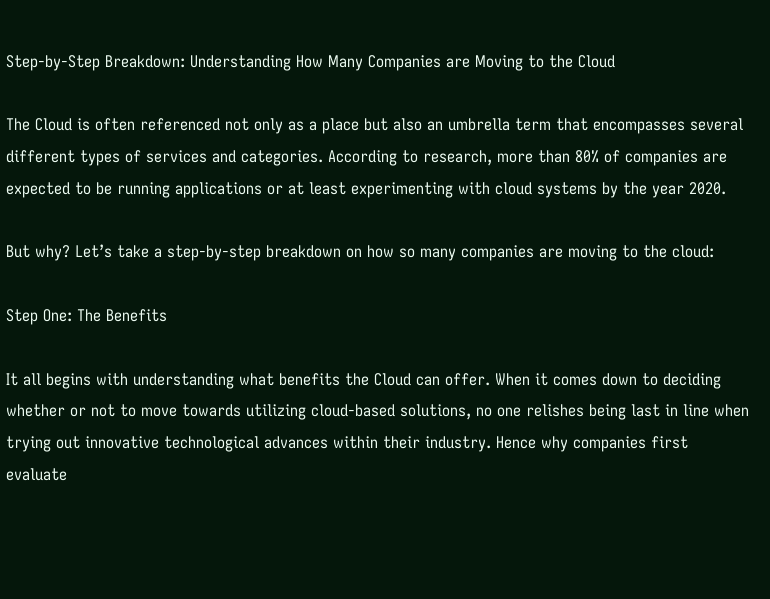Step-by-Step Breakdown: Understanding How Many Companies are Moving to the Cloud

The Cloud is often referenced not only as a place but also an umbrella term that encompasses several different types of services and categories. According to research, more than 80% of companies are expected to be running applications or at least experimenting with cloud systems by the year 2020.

But why? Let’s take a step-by-step breakdown on how so many companies are moving to the cloud:

Step One: The Benefits

It all begins with understanding what benefits the Cloud can offer. When it comes down to deciding whether or not to move towards utilizing cloud-based solutions, no one relishes being last in line when trying out innovative technological advances within their industry. Hence why companies first evaluate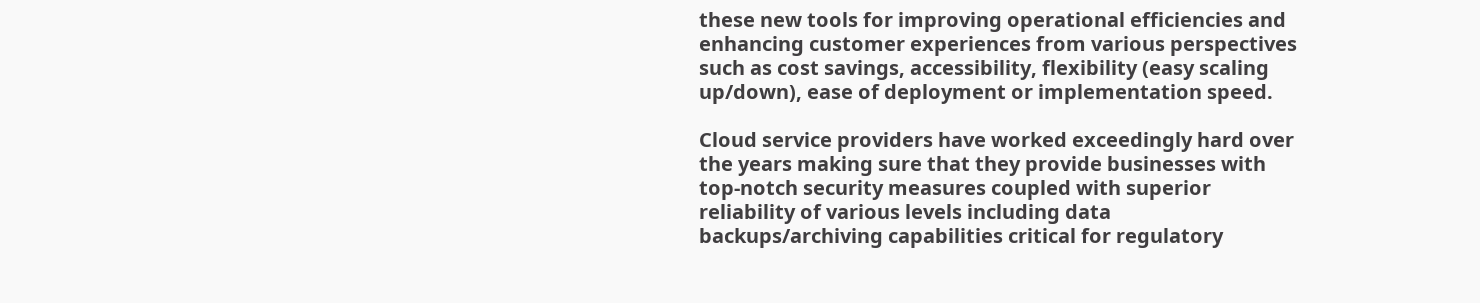these new tools for improving operational efficiencies and enhancing customer experiences from various perspectives such as cost savings, accessibility, flexibility (easy scaling up/down), ease of deployment or implementation speed.

Cloud service providers have worked exceedingly hard over the years making sure that they provide businesses with top-notch security measures coupled with superior reliability of various levels including data backups/archiving capabilities critical for regulatory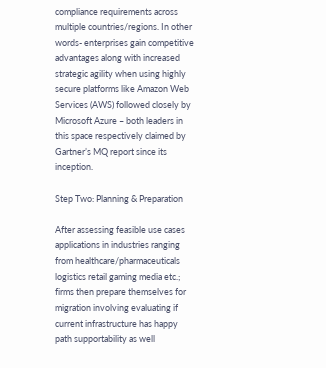compliance requirements across multiple countries/regions. In other words- enterprises gain competitive advantages along with increased strategic agility when using highly secure platforms like Amazon Web Services (AWS) followed closely by Microsoft Azure – both leaders in this space respectively claimed by Gartner’s MQ report since its inception.

Step Two: Planning & Preparation

After assessing feasible use cases applications in industries ranging from healthcare/pharmaceuticals logistics retail gaming media etc.; firms then prepare themselves for migration involving evaluating if current infrastructure has happy path supportability as well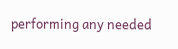performing any needed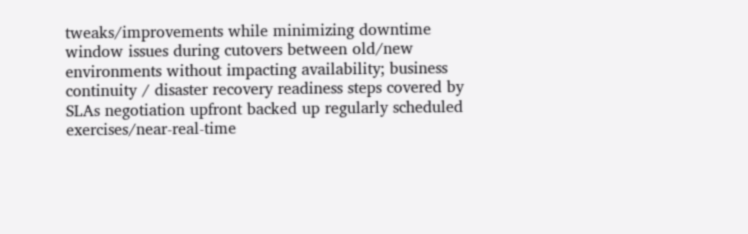tweaks/improvements while minimizing downtime window issues during cutovers between old/new environments without impacting availability; business continuity / disaster recovery readiness steps covered by SLAs negotiation upfront backed up regularly scheduled exercises/near-real-time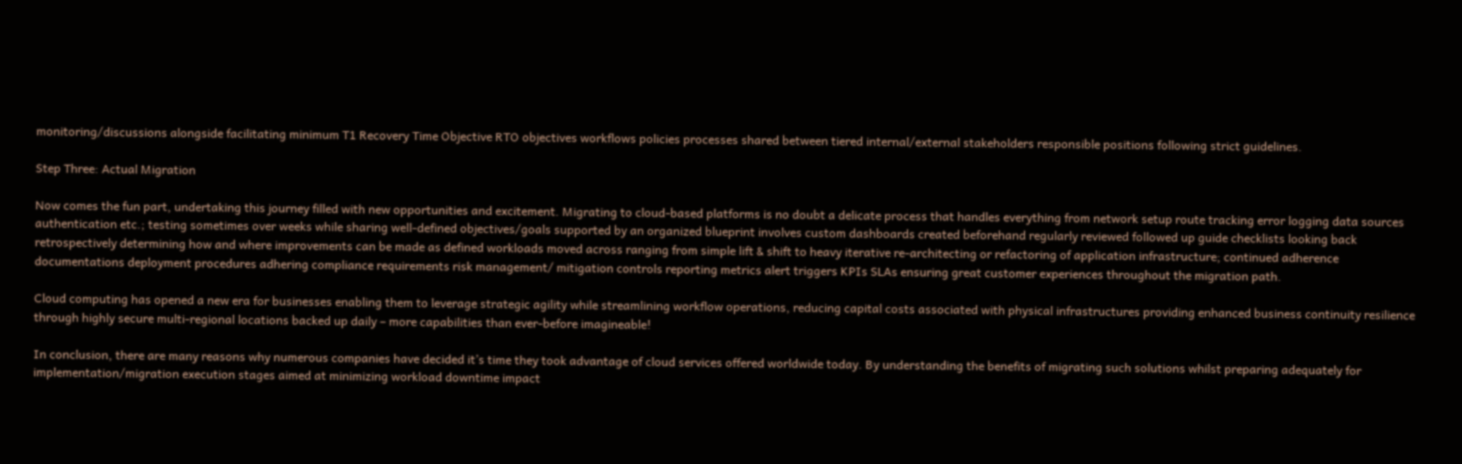monitoring/discussions alongside facilitating minimum T1 Recovery Time Objective RTO objectives workflows policies processes shared between tiered internal/external stakeholders responsible positions following strict guidelines.

Step Three: Actual Migration

Now comes the fun part, undertaking this journey filled with new opportunities and excitement. Migrating to cloud-based platforms is no doubt a delicate process that handles everything from network setup route tracking error logging data sources authentication etc.; testing sometimes over weeks while sharing well-defined objectives/goals supported by an organized blueprint involves custom dashboards created beforehand regularly reviewed followed up guide checklists looking back retrospectively determining how and where improvements can be made as defined workloads moved across ranging from simple lift & shift to heavy iterative re-architecting or refactoring of application infrastructure; continued adherence documentations deployment procedures adhering compliance requirements risk management/ mitigation controls reporting metrics alert triggers KPIs SLAs ensuring great customer experiences throughout the migration path.

Cloud computing has opened a new era for businesses enabling them to leverage strategic agility while streamlining workflow operations, reducing capital costs associated with physical infrastructures providing enhanced business continuity resilience through highly secure multi-regional locations backed up daily – more capabilities than ever-before imagineable!

In conclusion, there are many reasons why numerous companies have decided it’s time they took advantage of cloud services offered worldwide today. By understanding the benefits of migrating such solutions whilst preparing adequately for implementation/migration execution stages aimed at minimizing workload downtime impact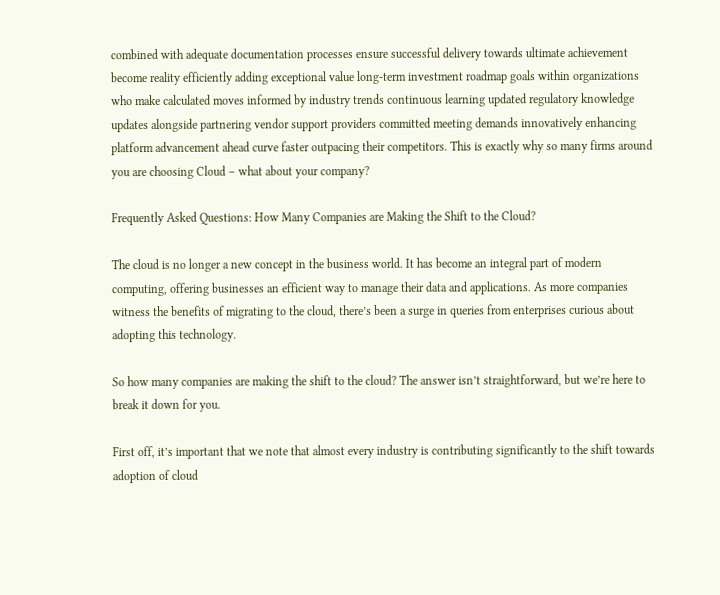combined with adequate documentation processes ensure successful delivery towards ultimate achievement become reality efficiently adding exceptional value long-term investment roadmap goals within organizations who make calculated moves informed by industry trends continuous learning updated regulatory knowledge updates alongside partnering vendor support providers committed meeting demands innovatively enhancing platform advancement ahead curve faster outpacing their competitors. This is exactly why so many firms around you are choosing Cloud – what about your company?

Frequently Asked Questions: How Many Companies are Making the Shift to the Cloud?

The cloud is no longer a new concept in the business world. It has become an integral part of modern computing, offering businesses an efficient way to manage their data and applications. As more companies witness the benefits of migrating to the cloud, there’s been a surge in queries from enterprises curious about adopting this technology.

So how many companies are making the shift to the cloud? The answer isn’t straightforward, but we’re here to break it down for you.

First off, it’s important that we note that almost every industry is contributing significantly to the shift towards adoption of cloud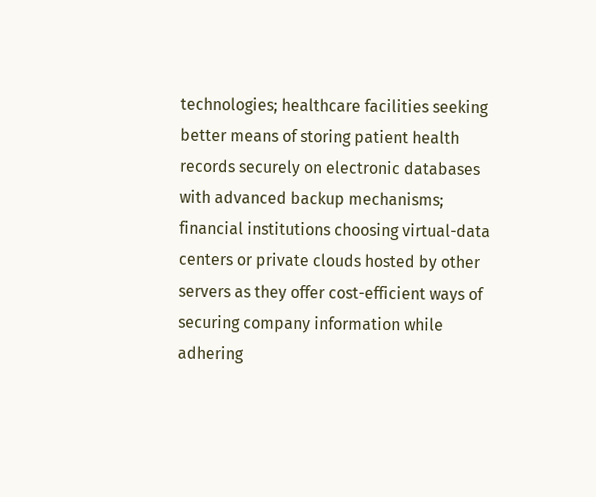technologies; healthcare facilities seeking better means of storing patient health records securely on electronic databases with advanced backup mechanisms; financial institutions choosing virtual-data centers or private clouds hosted by other servers as they offer cost-efficient ways of securing company information while adhering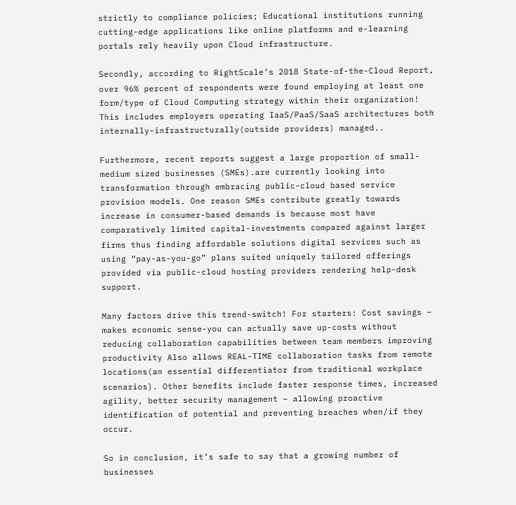strictly to compliance policies; Educational institutions running cutting-edge applications like online platforms and e-learning portals rely heavily upon Cloud infrastructure.

Secondly, according to RightScale’s 2018 State-of-the-Cloud Report, over 96% percent of respondents were found employing at least one form/type of Cloud Computing strategy within their organization! This includes employers operating IaaS/PaaS/SaaS architectures both internally-infrastructurally(outside providers) managed..

Furthermore, recent reports suggest a large proportion of small-medium sized businesses (SMEs).are currently looking into transformation through embracing public-cloud based service provision models. One reason SMEs contribute greatly towards increase in consumer-based demands is because most have comparatively limited capital-investments compared against larger firms thus finding affordable solutions digital services such as using “pay-as-you-go” plans suited uniquely tailored offerings provided via public-cloud hosting providers rendering help-desk support.

Many factors drive this trend-switch! For starters: Cost savings – makes economic sense-you can actually save up-costs without reducing collaboration capabilities between team members improving productivity Also allows REAL-TIME collaboration tasks from remote locations(an essential differentiator from traditional workplace scenarios). Other benefits include faster response times, increased agility, better security management – allowing proactive identification of potential and preventing breaches when/if they occur.

So in conclusion, it’s safe to say that a growing number of businesses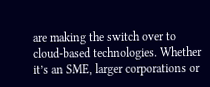are making the switch over to cloud-based technologies. Whether it’s an SME, larger corporations or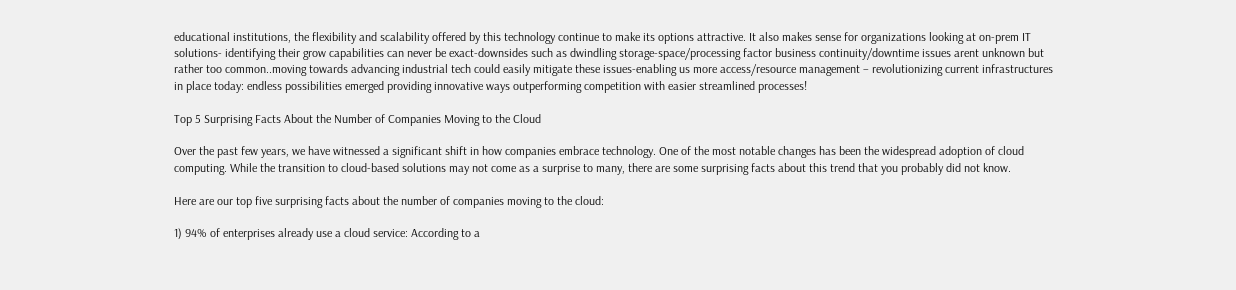educational institutions, the flexibility and scalability offered by this technology continue to make its options attractive. It also makes sense for organizations looking at on-prem IT solutions- identifying their grow capabilities can never be exact-downsides such as dwindling storage-space/processing factor business continuity/downtime issues arent unknown but rather too common..moving towards advancing industrial tech could easily mitigate these issues-enabling us more access/resource management – revolutionizing current infrastructures in place today: endless possibilities emerged providing innovative ways outperforming competition with easier streamlined processes!

Top 5 Surprising Facts About the Number of Companies Moving to the Cloud

Over the past few years, we have witnessed a significant shift in how companies embrace technology. One of the most notable changes has been the widespread adoption of cloud computing. While the transition to cloud-based solutions may not come as a surprise to many, there are some surprising facts about this trend that you probably did not know.

Here are our top five surprising facts about the number of companies moving to the cloud:

1) 94% of enterprises already use a cloud service: According to a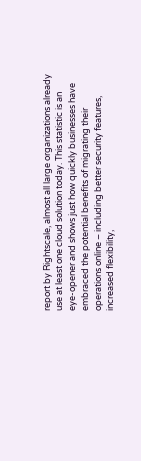report by Rightscale, almost all large organizations already use at least one cloud solution today. This statistic is an eye-opener and shows just how quickly businesses have embraced the potential benefits of migrating their operations online – including better security features, increased flexibility,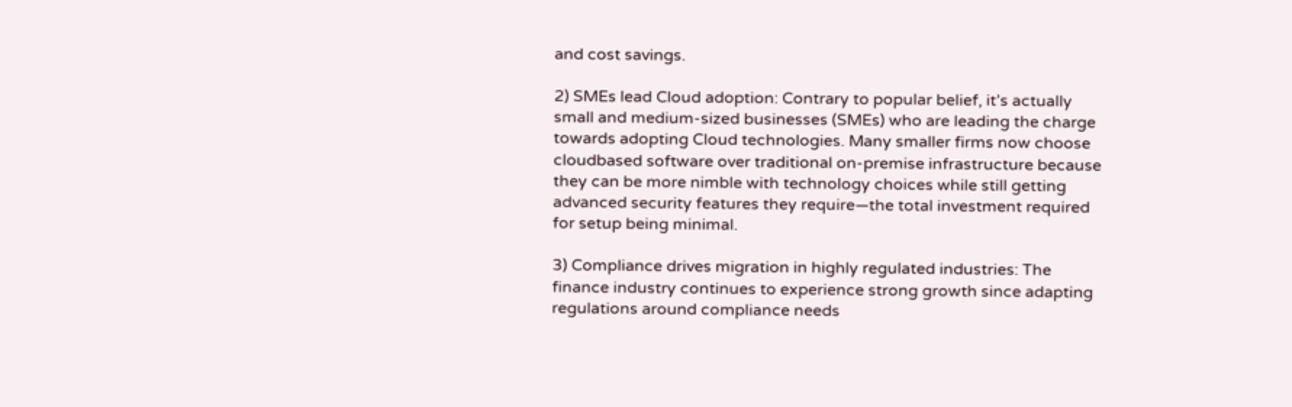and cost savings.

2) SMEs lead Cloud adoption: Contrary to popular belief, it’s actually small and medium-sized businesses (SMEs) who are leading the charge towards adopting Cloud technologies. Many smaller firms now choose cloudbased software over traditional on-premise infrastructure because they can be more nimble with technology choices while still getting advanced security features they require—the total investment required for setup being minimal.

3) Compliance drives migration in highly regulated industries: The finance industry continues to experience strong growth since adapting regulations around compliance needs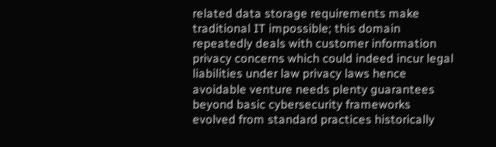related data storage requirements make traditional IT impossible; this domain repeatedly deals with customer information privacy concerns which could indeed incur legal liabilities under law privacy laws hence avoidable venture needs plenty guarantees beyond basic cybersecurity frameworks evolved from standard practices historically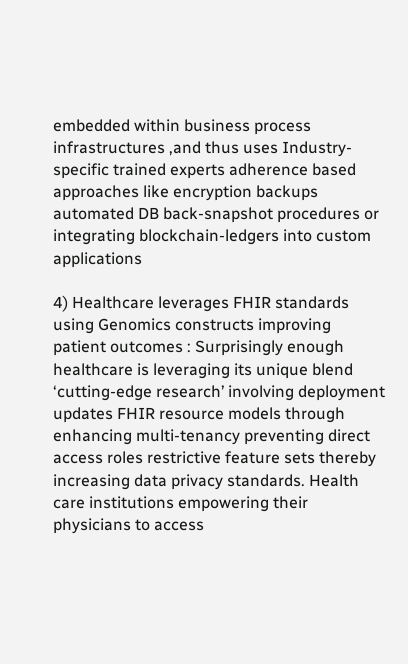embedded within business process infrastructures ,and thus uses Industry-specific trained experts adherence based approaches like encryption backups automated DB back-snapshot procedures or integrating blockchain-ledgers into custom applications

4) Healthcare leverages FHIR standards using Genomics constructs improving patient outcomes : Surprisingly enough healthcare is leveraging its unique blend ‘cutting-edge research’ involving deployment updates FHIR resource models through enhancing multi-tenancy preventing direct access roles restrictive feature sets thereby increasing data privacy standards. Health care institutions empowering their physicians to access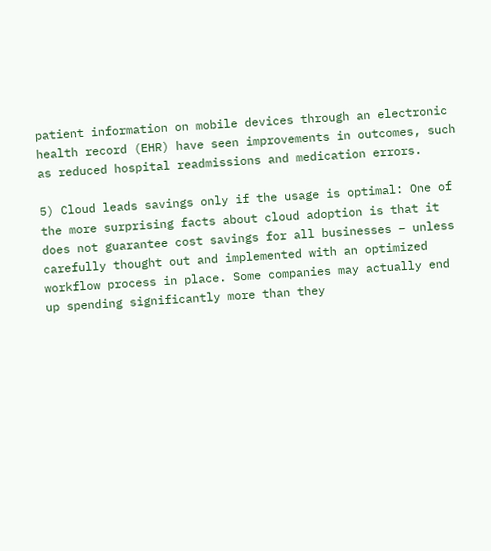patient information on mobile devices through an electronic health record (EHR) have seen improvements in outcomes, such as reduced hospital readmissions and medication errors.

5) Cloud leads savings only if the usage is optimal: One of the more surprising facts about cloud adoption is that it does not guarantee cost savings for all businesses – unless carefully thought out and implemented with an optimized workflow process in place. Some companies may actually end up spending significantly more than they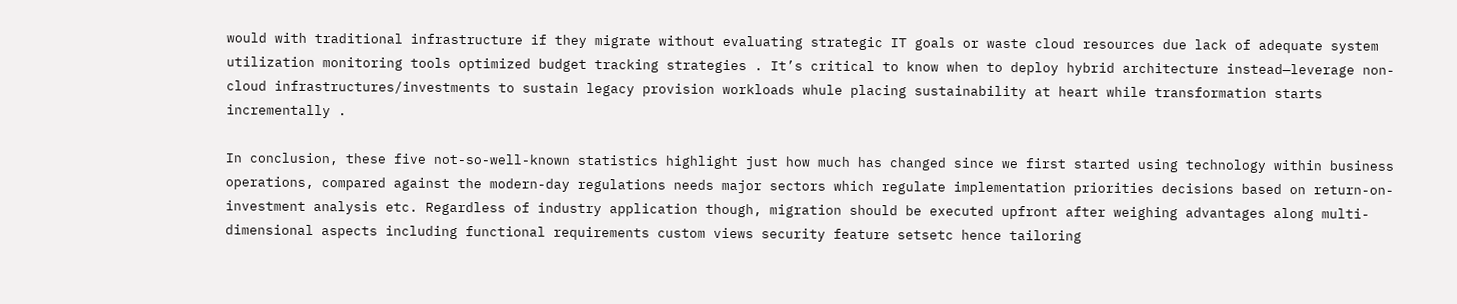would with traditional infrastructure if they migrate without evaluating strategic IT goals or waste cloud resources due lack of adequate system utilization monitoring tools optimized budget tracking strategies . It’s critical to know when to deploy hybrid architecture instead—leverage non-cloud infrastructures/investments to sustain legacy provision workloads whule placing sustainability at heart while transformation starts incrementally .

In conclusion, these five not-so-well-known statistics highlight just how much has changed since we first started using technology within business operations, compared against the modern-day regulations needs major sectors which regulate implementation priorities decisions based on return-on-investment analysis etc. Regardless of industry application though, migration should be executed upfront after weighing advantages along multi-dimensional aspects including functional requirements custom views security feature setsetc hence tailoring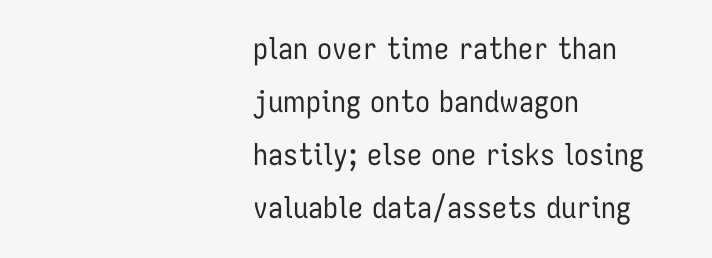plan over time rather than jumping onto bandwagon hastily; else one risks losing valuable data/assets during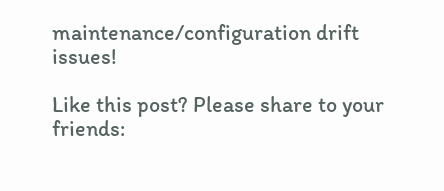maintenance/configuration drift issues!

Like this post? Please share to your friends: